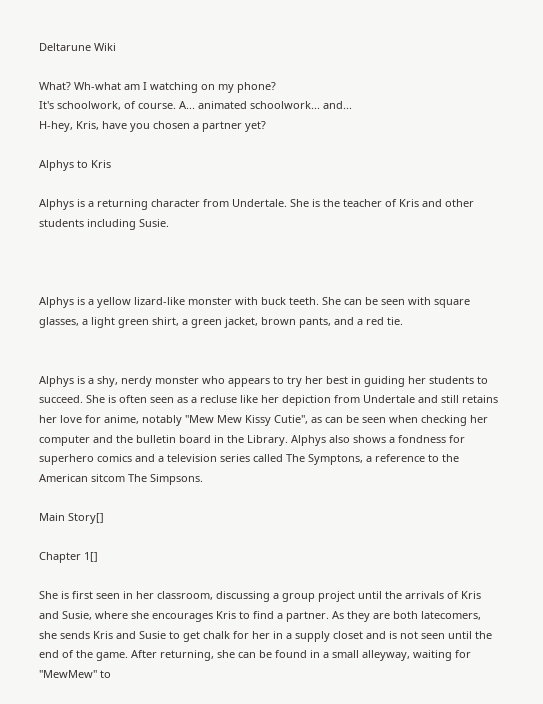Deltarune Wiki

What? Wh-what am I watching on my phone?
It's schoolwork, of course. A... animated schoolwork... and...
H-hey, Kris, have you chosen a partner yet?

Alphys to Kris

Alphys is a returning character from Undertale. She is the teacher of Kris and other students including Susie.



Alphys is a yellow lizard-like monster with buck teeth. She can be seen with square glasses, a light green shirt, a green jacket, brown pants, and a red tie.


Alphys is a shy, nerdy monster who appears to try her best in guiding her students to succeed. She is often seen as a recluse like her depiction from Undertale and still retains her love for anime, notably "Mew Mew Kissy Cutie", as can be seen when checking her computer and the bulletin board in the Library. Alphys also shows a fondness for superhero comics and a television series called The Symptons, a reference to the American sitcom The Simpsons.

Main Story[]

Chapter 1[]

She is first seen in her classroom, discussing a group project until the arrivals of Kris and Susie, where she encourages Kris to find a partner. As they are both latecomers, she sends Kris and Susie to get chalk for her in a supply closet and is not seen until the end of the game. After returning, she can be found in a small alleyway, waiting for "MewMew" to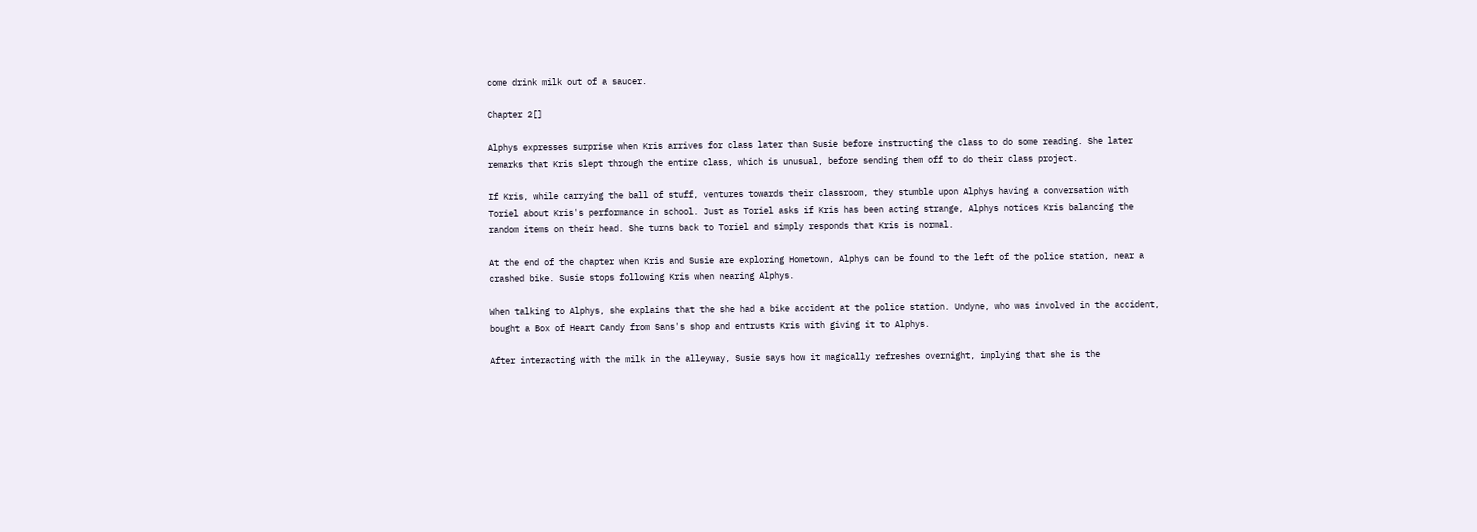come drink milk out of a saucer.

Chapter 2[]

Alphys expresses surprise when Kris arrives for class later than Susie before instructing the class to do some reading. She later remarks that Kris slept through the entire class, which is unusual, before sending them off to do their class project.

If Kris, while carrying the ball of stuff, ventures towards their classroom, they stumble upon Alphys having a conversation with Toriel about Kris's performance in school. Just as Toriel asks if Kris has been acting strange, Alphys notices Kris balancing the random items on their head. She turns back to Toriel and simply responds that Kris is normal.

At the end of the chapter when Kris and Susie are exploring Hometown, Alphys can be found to the left of the police station, near a crashed bike. Susie stops following Kris when nearing Alphys.

When talking to Alphys, she explains that the she had a bike accident at the police station. Undyne, who was involved in the accident, bought a Box of Heart Candy from Sans's shop and entrusts Kris with giving it to Alphys.

After interacting with the milk in the alleyway, Susie says how it magically refreshes overnight, implying that she is the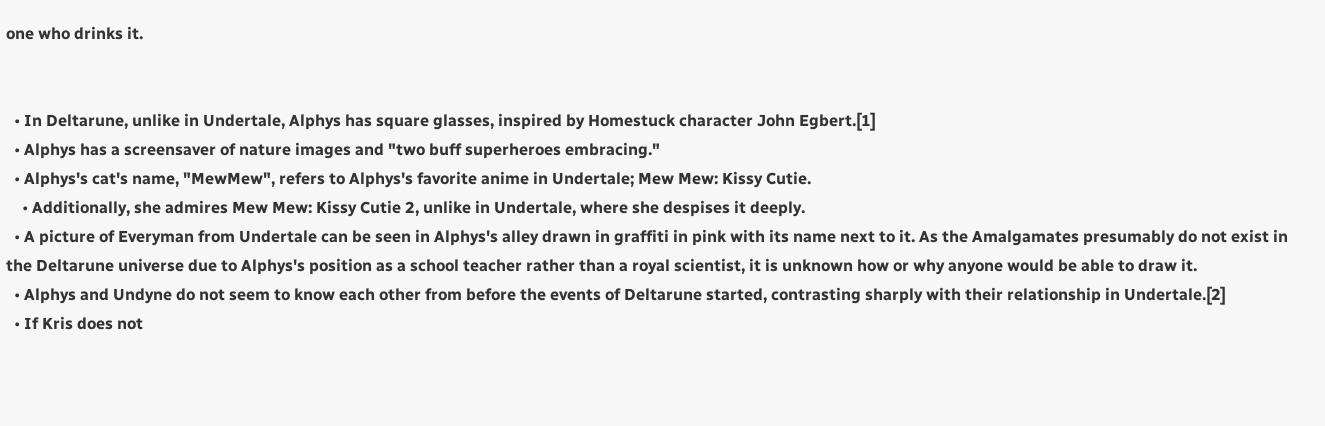one who drinks it.


  • In Deltarune, unlike in Undertale, Alphys has square glasses, inspired by Homestuck character John Egbert.[1]
  • Alphys has a screensaver of nature images and "two buff superheroes embracing."
  • Alphys's cat's name, "MewMew", refers to Alphys's favorite anime in Undertale; Mew Mew: Kissy Cutie.
    • Additionally, she admires Mew Mew: Kissy Cutie 2, unlike in Undertale, where she despises it deeply.
  • A picture of Everyman from Undertale can be seen in Alphys's alley drawn in graffiti in pink with its name next to it. As the Amalgamates presumably do not exist in the Deltarune universe due to Alphys's position as a school teacher rather than a royal scientist, it is unknown how or why anyone would be able to draw it.
  • Alphys and Undyne do not seem to know each other from before the events of Deltarune started, contrasting sharply with their relationship in Undertale.[2]
  • If Kris does not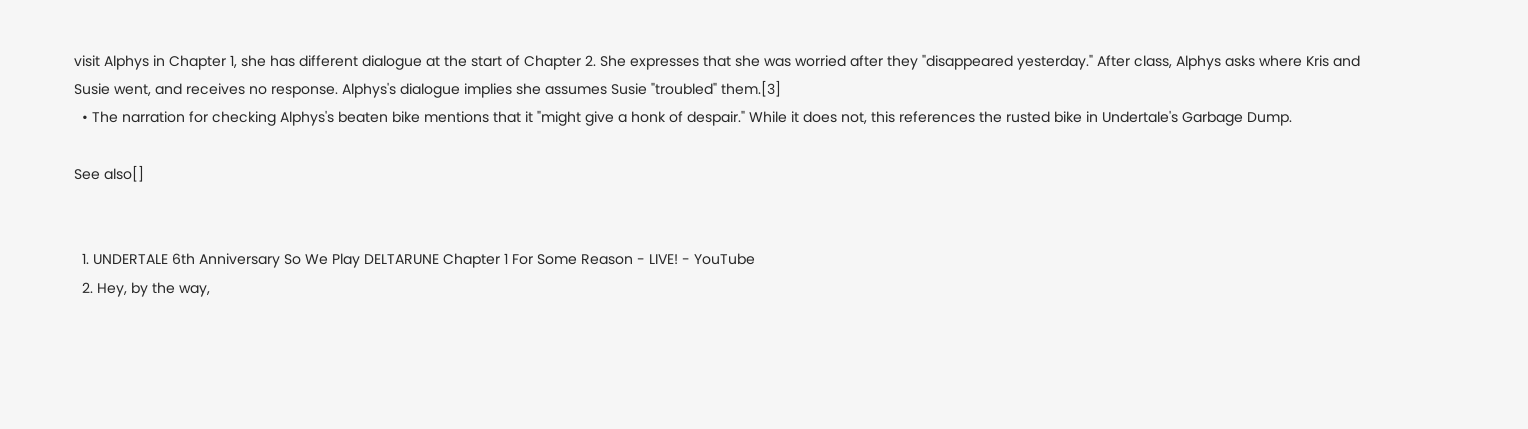visit Alphys in Chapter 1, she has different dialogue at the start of Chapter 2. She expresses that she was worried after they "disappeared yesterday." After class, Alphys asks where Kris and Susie went, and receives no response. Alphys's dialogue implies she assumes Susie "troubled" them.[3]
  • The narration for checking Alphys's beaten bike mentions that it "might give a honk of despair." While it does not, this references the rusted bike in Undertale's Garbage Dump.

See also[]


  1. UNDERTALE 6th Anniversary So We Play DELTARUNE Chapter 1 For Some Reason - LIVE! - YouTube
  2. Hey, by the way,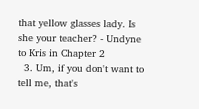that yellow glasses lady. Is she your teacher? - Undyne to Kris in Chapter 2
  3. Um, if you don't want to tell me, that's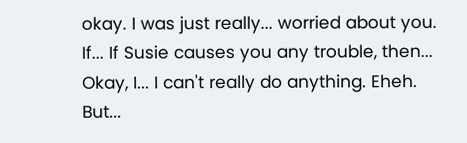okay. I was just really... worried about you. If... If Susie causes you any trouble, then... Okay, I... I can't really do anything. Eheh. But...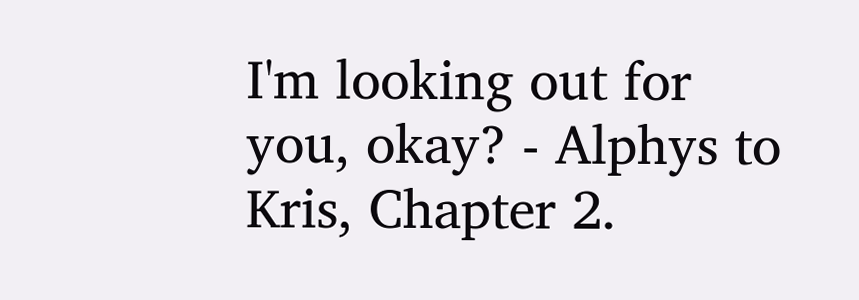I'm looking out for you, okay? - Alphys to Kris, Chapter 2.